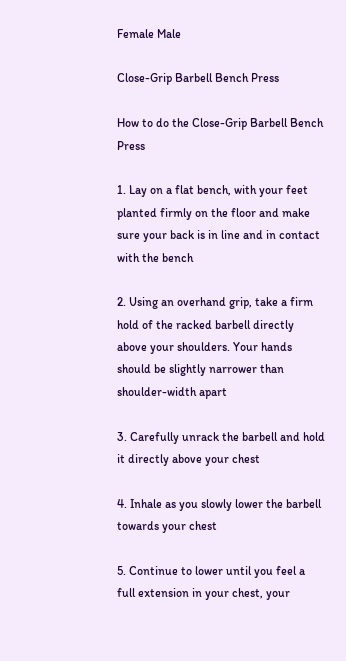Female Male

Close-Grip Barbell Bench Press

How to do the Close-Grip Barbell Bench Press

1. Lay on a flat bench, with your feet planted firmly on the floor and make sure your back is in line and in contact with the bench

2. Using an overhand grip, take a firm hold of the racked barbell directly above your shoulders. Your hands should be slightly narrower than shoulder-width apart

3. Carefully unrack the barbell and hold it directly above your chest

4. Inhale as you slowly lower the barbell towards your chest

5. Continue to lower until you feel a full extension in your chest, your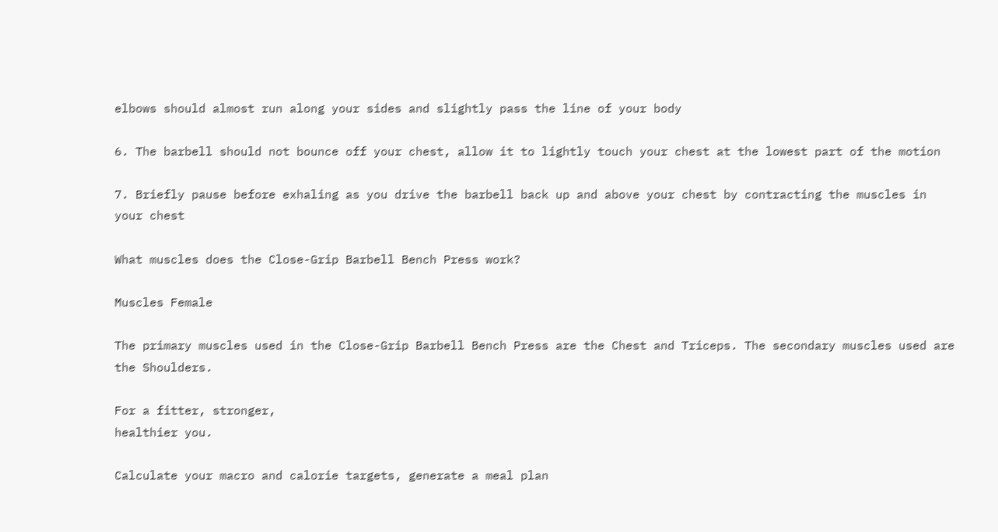elbows should almost run along your sides and slightly pass the line of your body

6. The barbell should not bounce off your chest, allow it to lightly touch your chest at the lowest part of the motion

7. Briefly pause before exhaling as you drive the barbell back up and above your chest by contracting the muscles in your chest

What muscles does the Close-Grip Barbell Bench Press work?

Muscles Female

The primary muscles used in the Close-Grip Barbell Bench Press are the Chest and Triceps. The secondary muscles used are the Shoulders.

For a fitter, stronger,
healthier you.

Calculate your macro and calorie targets, generate a meal plan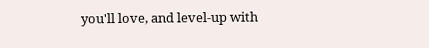you'll love, and level-up with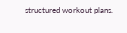structured workout plans.